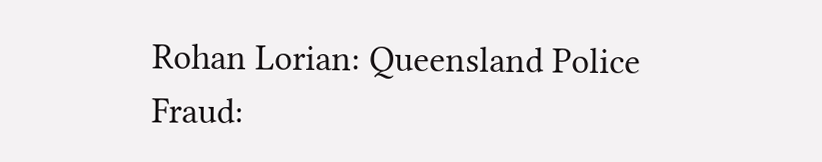Rohan Lorian: Queensland Police Fraud: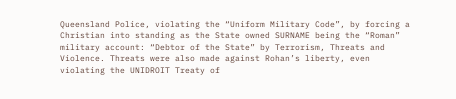Queensland Police, violating the “Uniform Military Code”, by forcing a Christian into standing as the State owned SURNAME being the “Roman” military account: “Debtor of the State” by Terrorism, Threats and Violence. Threats were also made against Rohan’s liberty, even violating the UNIDROIT Treaty of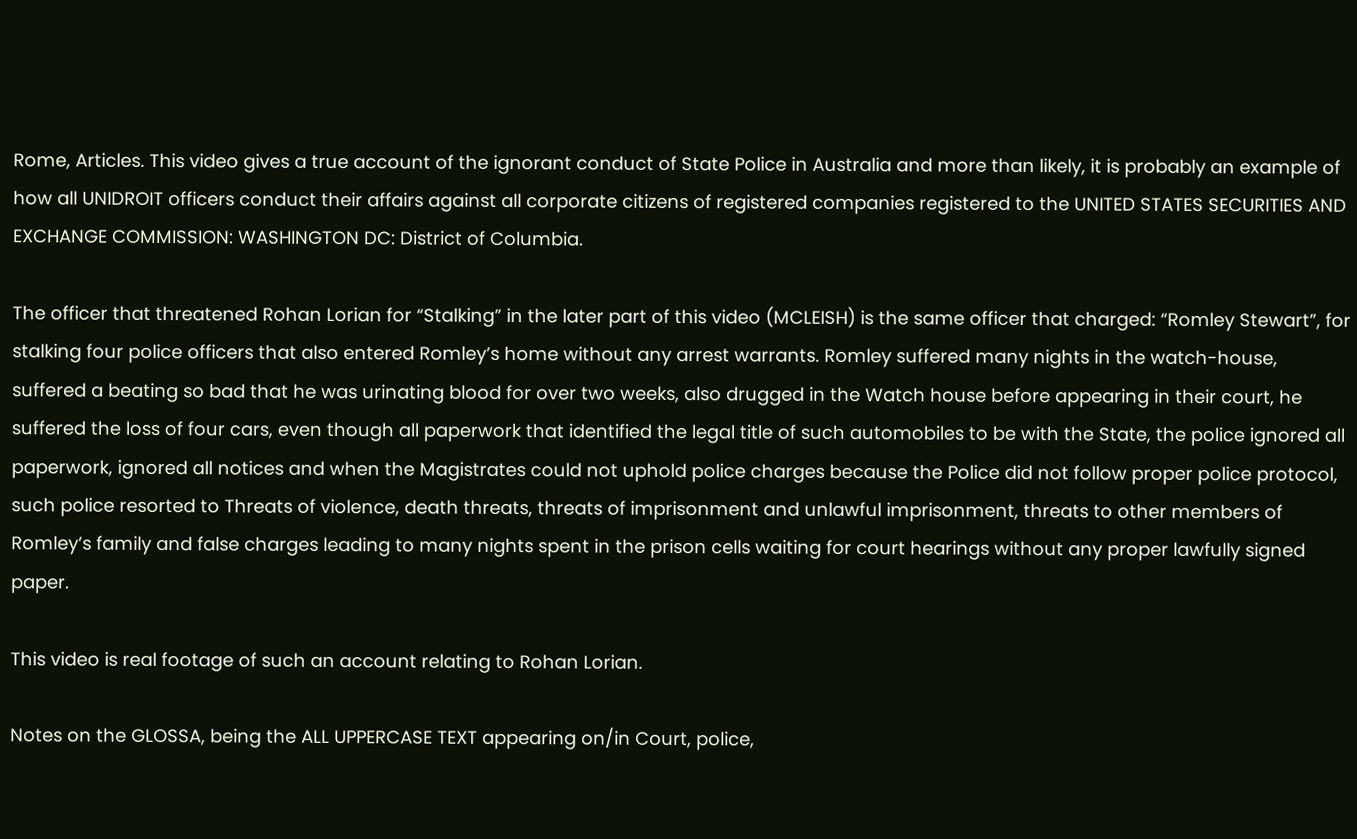Rome, Articles. This video gives a true account of the ignorant conduct of State Police in Australia and more than likely, it is probably an example of how all UNIDROIT officers conduct their affairs against all corporate citizens of registered companies registered to the UNITED STATES SECURITIES AND EXCHANGE COMMISSION: WASHINGTON DC: District of Columbia.

The officer that threatened Rohan Lorian for “Stalking” in the later part of this video (MCLEISH) is the same officer that charged: “Romley Stewart”, for stalking four police officers that also entered Romley’s home without any arrest warrants. Romley suffered many nights in the watch-house, suffered a beating so bad that he was urinating blood for over two weeks, also drugged in the Watch house before appearing in their court, he suffered the loss of four cars, even though all paperwork that identified the legal title of such automobiles to be with the State, the police ignored all paperwork, ignored all notices and when the Magistrates could not uphold police charges because the Police did not follow proper police protocol, such police resorted to Threats of violence, death threats, threats of imprisonment and unlawful imprisonment, threats to other members of Romley’s family and false charges leading to many nights spent in the prison cells waiting for court hearings without any proper lawfully signed paper.

This video is real footage of such an account relating to Rohan Lorian.

Notes on the GLOSSA, being the ALL UPPERCASE TEXT appearing on/in Court, police,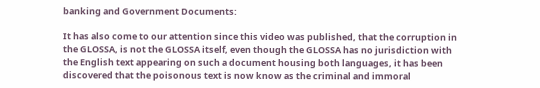banking and Government Documents:

It has also come to our attention since this video was published, that the corruption in the GLOSSA, is not the GLOSSA itself, even though the GLOSSA has no jurisdiction with the English text appearing on such a document housing both languages, it has been discovered that the poisonous text is now know as the criminal and immoral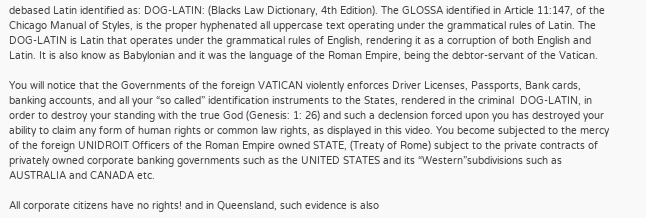debased Latin identified as: DOG-LATIN: (Blacks Law Dictionary, 4th Edition). The GLOSSA identified in Article 11:147, of the Chicago Manual of Styles, is the proper hyphenated all uppercase text operating under the grammatical rules of Latin. The DOG-LATIN is Latin that operates under the grammatical rules of English, rendering it as a corruption of both English and Latin. It is also know as Babylonian and it was the language of the Roman Empire, being the debtor-servant of the Vatican.

You will notice that the Governments of the foreign VATICAN violently enforces Driver Licenses, Passports, Bank cards, banking accounts, and all your “so called” identification instruments to the States, rendered in the criminal  DOG-LATIN, in order to destroy your standing with the true God (Genesis: 1: 26) and such a declension forced upon you has destroyed your ability to claim any form of human rights or common law rights, as displayed in this video. You become subjected to the mercy of the foreign UNIDROIT Officers of the Roman Empire owned STATE, (Treaty of Rome) subject to the private contracts of privately owned corporate banking governments such as the UNITED STATES and its “Western”subdivisions such as AUSTRALIA and CANADA etc.

All corporate citizens have no rights! and in Queensland, such evidence is also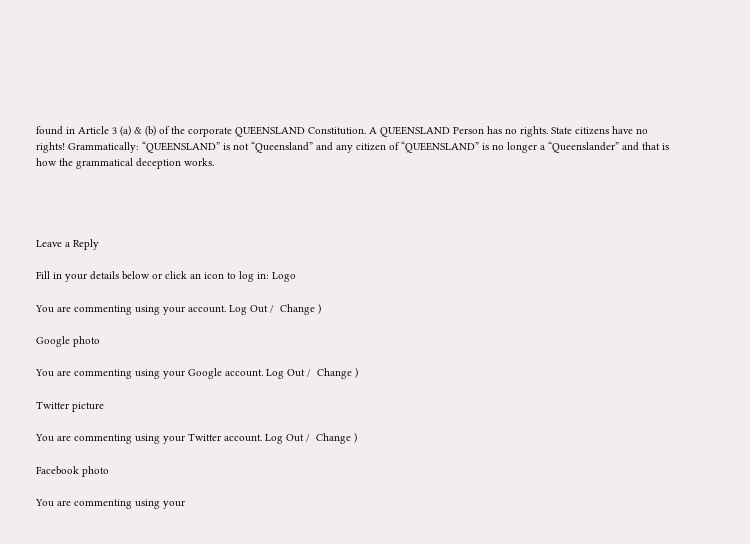found in Article 3 (a) & (b) of the corporate QUEENSLAND Constitution. A QUEENSLAND Person has no rights. State citizens have no rights! Grammatically: “QUEENSLAND” is not “Queensland” and any citizen of “QUEENSLAND” is no longer a “Queenslander” and that is how the grammatical deception works.




Leave a Reply

Fill in your details below or click an icon to log in: Logo

You are commenting using your account. Log Out /  Change )

Google photo

You are commenting using your Google account. Log Out /  Change )

Twitter picture

You are commenting using your Twitter account. Log Out /  Change )

Facebook photo

You are commenting using your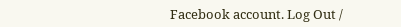Facebook account. Log Out /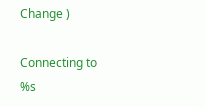Change )

Connecting to %s